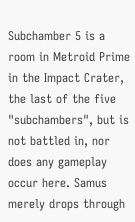Subchamber 5 is a room in Metroid Prime in the Impact Crater, the last of the five "subchambers", but is not battled in, nor does any gameplay occur here. Samus merely drops through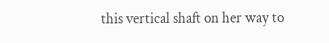this vertical shaft on her way to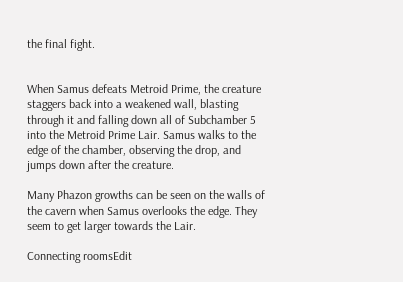the final fight.


When Samus defeats Metroid Prime, the creature staggers back into a weakened wall, blasting through it and falling down all of Subchamber 5 into the Metroid Prime Lair. Samus walks to the edge of the chamber, observing the drop, and jumps down after the creature.

Many Phazon growths can be seen on the walls of the cavern when Samus overlooks the edge. They seem to get larger towards the Lair.

Connecting roomsEdit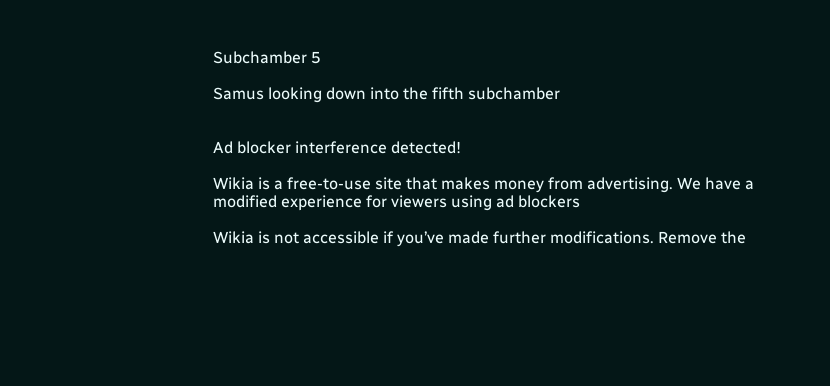Subchamber 5

Samus looking down into the fifth subchamber


Ad blocker interference detected!

Wikia is a free-to-use site that makes money from advertising. We have a modified experience for viewers using ad blockers

Wikia is not accessible if you’ve made further modifications. Remove the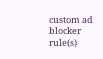custom ad blocker rule(s)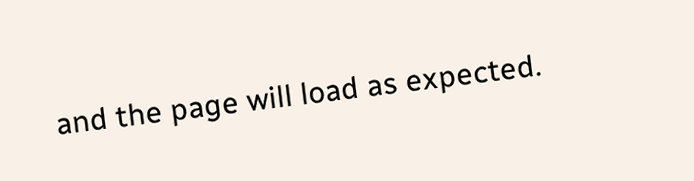and the page will load as expected.